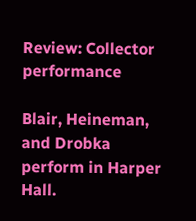Review: Collector performance

Blair, Heineman, and Drobka perform in Harper Hall.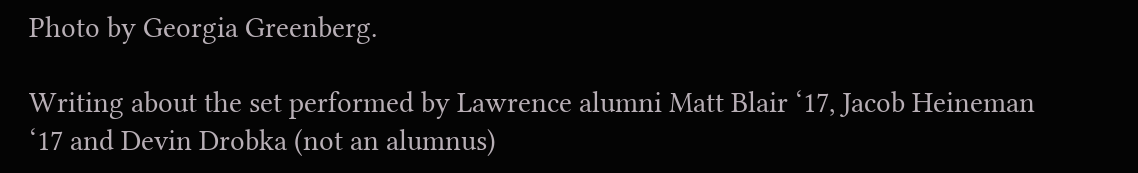Photo by Georgia Greenberg.

Writing about the set performed by Lawrence alumni Matt Blair ‘17, Jacob Heineman ‘17 and Devin Drobka (not an alumnus)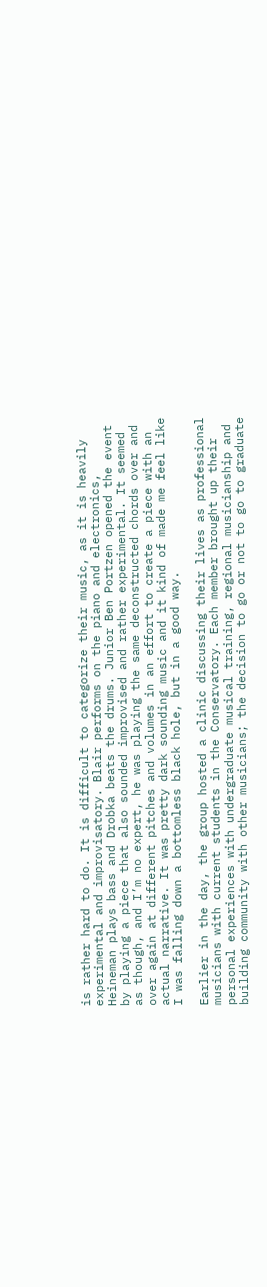is rather hard to do. It is difficult to categorize their music, as it is heavily experimental and improvisatory. Blair performs on the piano and electronics, Heineman plays bass and Drobka beats the drums. Junior Ben Portzen opened the event by playing a piece that also sounded improvised and rather experimental. It seemed as though, and I’m no expert, he was playing the same deconstructed chords over and over again at different pitches and volumes in an effort to create a piece with an actual narrative. It was pretty dark sounding music and it kind of made me feel like I was falling down a bottomless black hole, but in a good way.

Earlier in the day, the group hosted a clinic discussing their lives as professional musicians with current students in the Conservatory. Each member brought up their personal experiences with undergraduate musical training, regional musicianship and building community with other musicians; the decision to go or not to go to graduate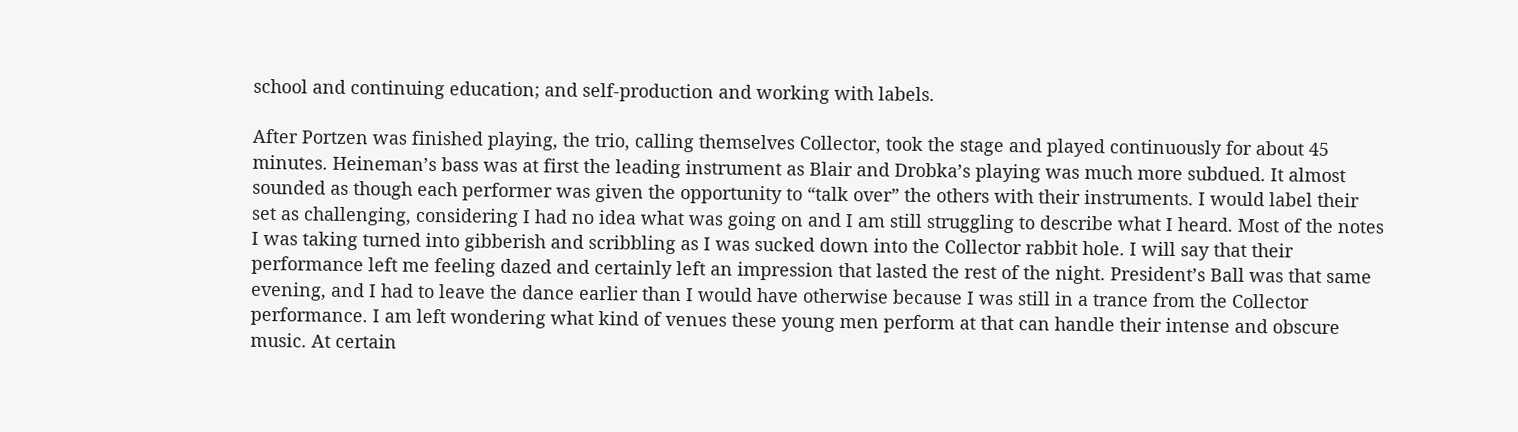school and continuing education; and self-production and working with labels.

After Portzen was finished playing, the trio, calling themselves Collector, took the stage and played continuously for about 45 minutes. Heineman’s bass was at first the leading instrument as Blair and Drobka’s playing was much more subdued. It almost sounded as though each performer was given the opportunity to “talk over” the others with their instruments. I would label their set as challenging, considering I had no idea what was going on and I am still struggling to describe what I heard. Most of the notes I was taking turned into gibberish and scribbling as I was sucked down into the Collector rabbit hole. I will say that their performance left me feeling dazed and certainly left an impression that lasted the rest of the night. President’s Ball was that same evening, and I had to leave the dance earlier than I would have otherwise because I was still in a trance from the Collector performance. I am left wondering what kind of venues these young men perform at that can handle their intense and obscure music. At certain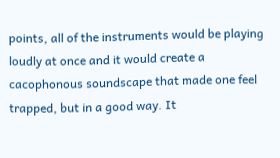points, all of the instruments would be playing loudly at once and it would create a cacophonous soundscape that made one feel trapped, but in a good way. It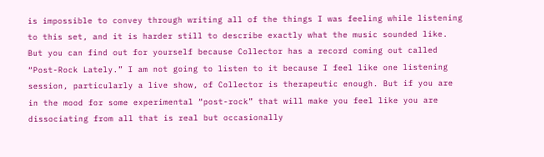is impossible to convey through writing all of the things I was feeling while listening to this set, and it is harder still to describe exactly what the music sounded like. But you can find out for yourself because Collector has a record coming out called “Post-Rock Lately.” I am not going to listen to it because I feel like one listening session, particularly a live show, of Collector is therapeutic enough. But if you are in the mood for some experimental “post-rock” that will make you feel like you are dissociating from all that is real but occasionally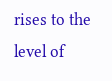rises to the level of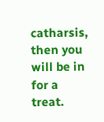catharsis, then you will be in for a treat.